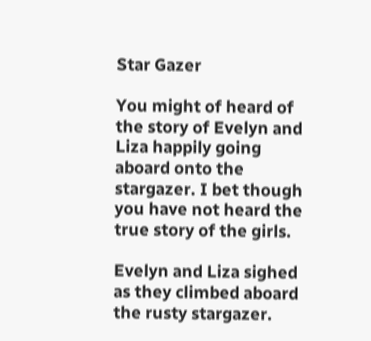Star Gazer

You might of heard of the story of Evelyn and Liza happily going aboard onto the stargazer. I bet though you have not heard the true story of the girls.

Evelyn and Liza sighed as they climbed aboard the rusty stargazer.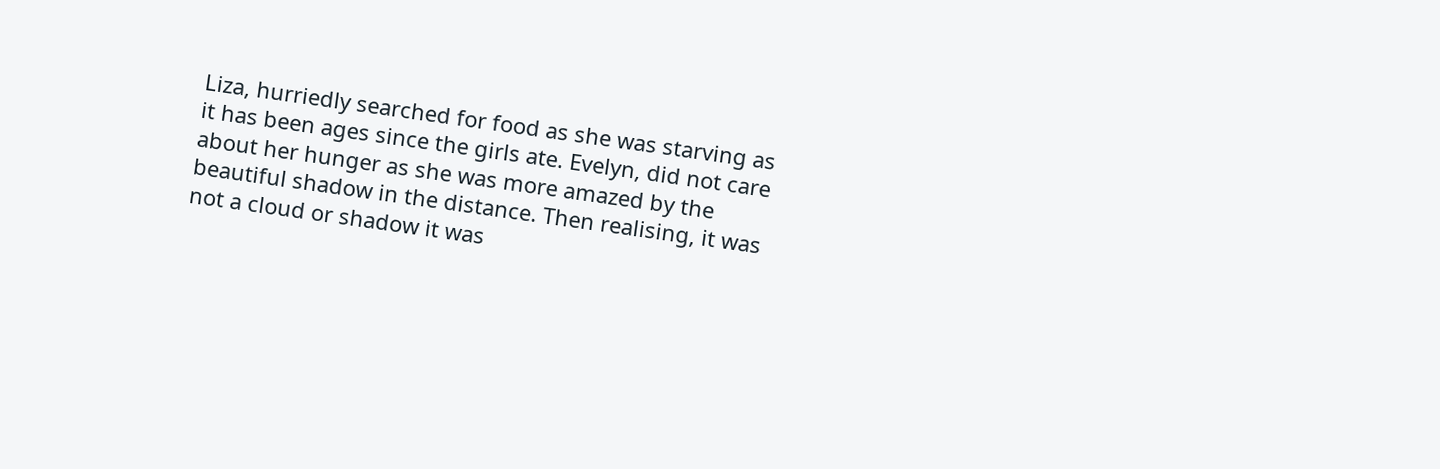Liza, hurriedly searched for food as she was starving as it has been ages since the girls ate. Evelyn, did not care about her hunger as she was more amazed by the beautiful shadow in the distance. Then realising, it was not a cloud or shadow it was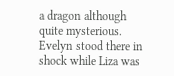a dragon although quite mysterious. Evelyn stood there in shock while Liza was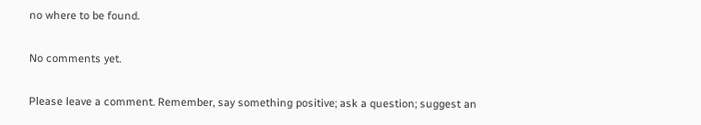no where to be found.

No comments yet.

Please leave a comment. Remember, say something positive; ask a question; suggest an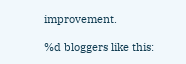improvement.

%d bloggers like this: